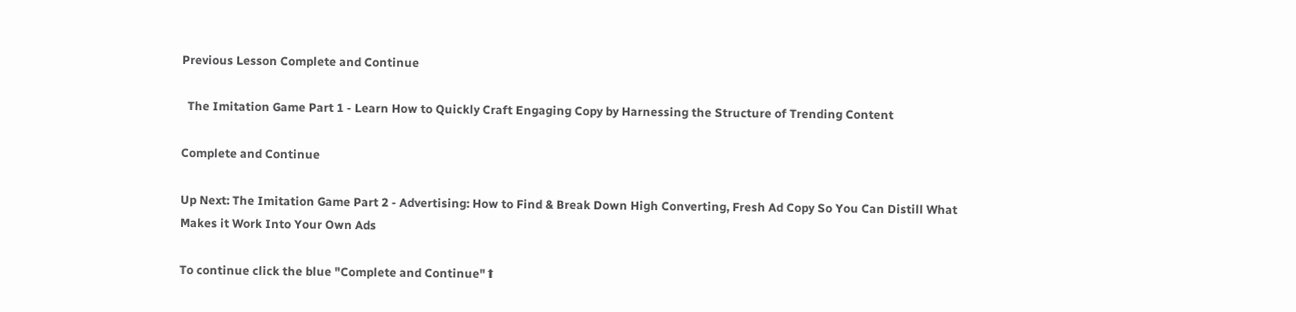Previous Lesson Complete and Continue

  The Imitation Game Part 1 - Learn How to Quickly Craft Engaging Copy by Harnessing the Structure of Trending Content

Complete and Continue

Up Next: The Imitation Game Part 2 - Advertising: How to Find & Break Down High Converting, Fresh Ad Copy So You Can Distill What Makes it Work Into Your Own Ads

To continue click the blue "Complete and Continue"⬆